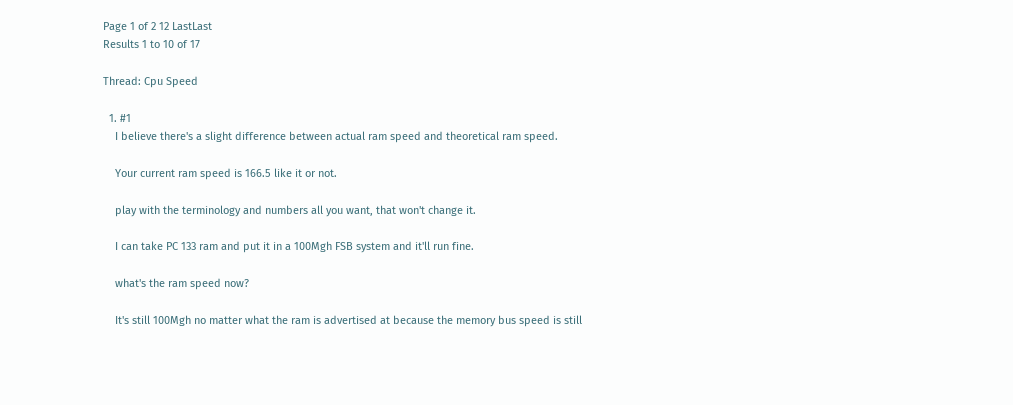Page 1 of 2 12 LastLast
Results 1 to 10 of 17

Thread: Cpu Speed

  1. #1
    I believe there's a slight difference between actual ram speed and theoretical ram speed.

    Your current ram speed is 166.5 like it or not.

    play with the terminology and numbers all you want, that won't change it.

    I can take PC 133 ram and put it in a 100Mgh FSB system and it'll run fine.

    what's the ram speed now?

    It's still 100Mgh no matter what the ram is advertised at because the memory bus speed is still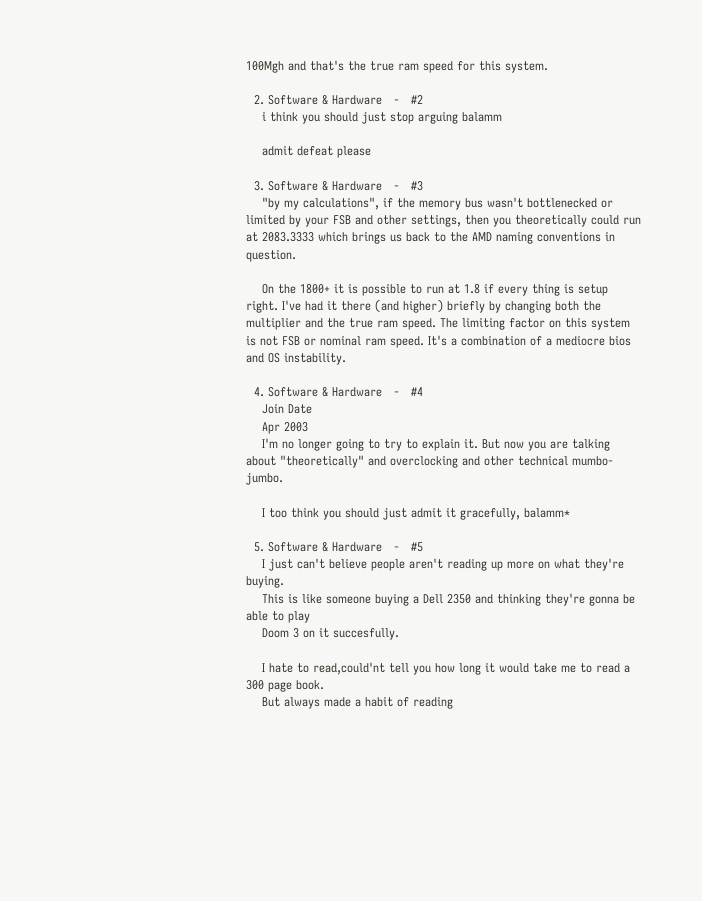100Mgh and that's the true ram speed for this system.

  2. Software & Hardware   -   #2
    i think you should just stop arguing balamm

    admit defeat please

  3. Software & Hardware   -   #3
    "by my calculations", if the memory bus wasn't bottlenecked or limited by your FSB and other settings, then you theoretically could run at 2083.3333 which brings us back to the AMD naming conventions in question.

    On the 1800+ it is possible to run at 1.8 if every thing is setup right. I've had it there (and higher) briefly by changing both the multiplier and the true ram speed. The limiting factor on this system is not FSB or nominal ram speed. It's a combination of a mediocre bios and OS instability.

  4. Software & Hardware   -   #4
    Join Date
    Apr 2003
    I'm no longer going to try to explain it. But now you are talking about "theoretically" and overclocking and other technical mumbo-jumbo.

    I too think you should just admit it gracefully, balamm*

  5. Software & Hardware   -   #5
    I just can't believe people aren't reading up more on what they're buying.
    This is like someone buying a Dell 2350 and thinking they're gonna be able to play
    Doom 3 on it succesfully.

    I hate to read,could'nt tell you how long it would take me to read a 300 page book.
    But always made a habit of reading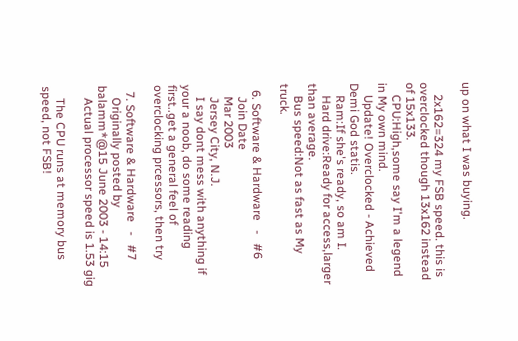up on what I was buying.

    2x162=324 my FSB speed. this is overclocked though 13x162 instead of 15x133.
    CPU:High,some say I'm a legend in My own mind.
    Update! Overclocked - Achieved Demi God statis.
    Ram:If she's ready, so am I.
    Hard drive:Ready for access,larger than average.
    Bus speed:Not as fast as My truck.

  6. Software & Hardware   -   #6
    Join Date
    Mar 2003
    Jersey City, N.J.
    I say dont mess with anything if your a noob, do some reading first..get a general feel of overclocking prcessors, then try

  7. Software & Hardware   -   #7
    Originally posted by balamm*@15 June 2003 - 14:15
    Actual processor speed is 1.53 gig

    The CPU runs at memory bus speed, not FSB!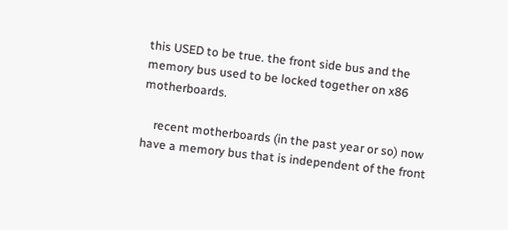this USED to be true. the front side bus and the memory bus used to be locked together on x86 motherboards.

    recent motherboards (in the past year or so) now have a memory bus that is independent of the front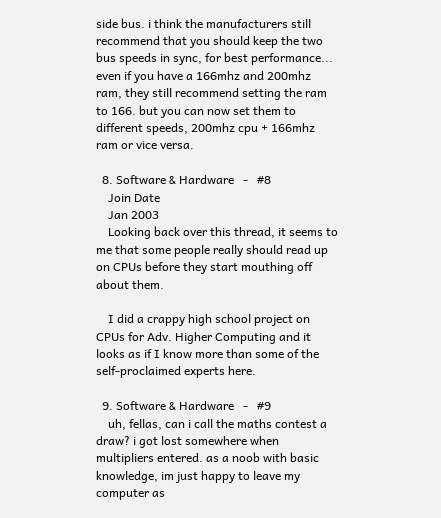side bus. i think the manufacturers still recommend that you should keep the two bus speeds in sync, for best performance... even if you have a 166mhz and 200mhz ram, they still recommend setting the ram to 166. but you can now set them to different speeds, 200mhz cpu + 166mhz ram or vice versa.

  8. Software & Hardware   -   #8
    Join Date
    Jan 2003
    Looking back over this thread, it seems to me that some people really should read up on CPUs before they start mouthing off about them.

    I did a crappy high school project on CPUs for Adv. Higher Computing and it looks as if I know more than some of the self-proclaimed experts here.

  9. Software & Hardware   -   #9
    uh, fellas, can i call the maths contest a draw? i got lost somewhere when multipliers entered. as a noob with basic knowledge, im just happy to leave my computer as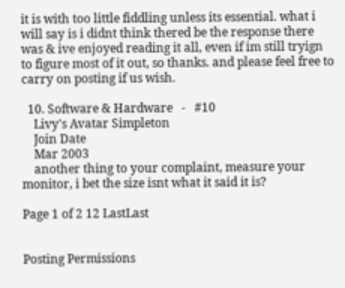it is with too little fiddling unless its essential. what i will say is i didnt think thered be the response there was & ive enjoyed reading it all, even if im still tryign to figure most of it out, so thanks. and please feel free to carry on posting if us wish.

  10. Software & Hardware   -   #10
    Livy's Avatar Simpleton
    Join Date
    Mar 2003
    another thing to your complaint, measure your monitor, i bet the size isnt what it said it is?

Page 1 of 2 12 LastLast


Posting Permissions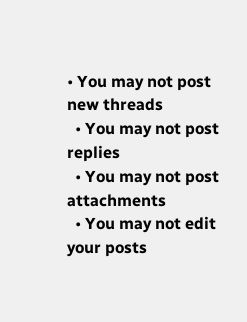• You may not post new threads
  • You may not post replies
  • You may not post attachments
  • You may not edit your posts